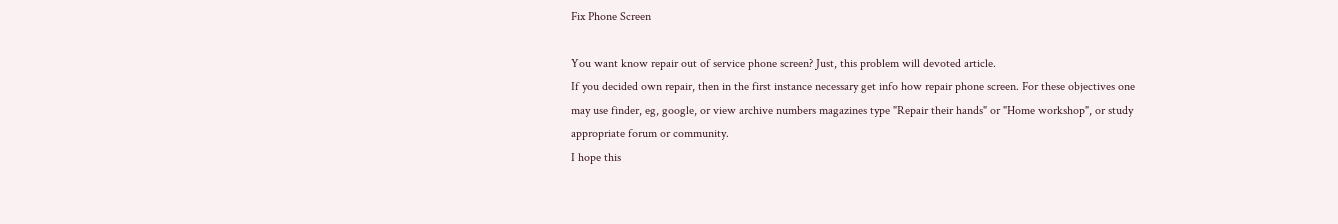Fix Phone Screen

You want know repair out of service phone screen? Just, this problem will devoted article.
If you decided own repair, then in the first instance necessary get info how repair phone screen. For these objectives one may use finder, eg, google, or view archive numbers magazines type "Repair their hands" or "Home workshop", or study appropriate forum or community.
I hope this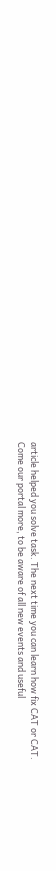article helped you solve task. The next time you can learn how fix CAT or CAT.
Come our portal more, to be aware of all new events and useful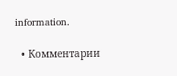information.

  • Комментарии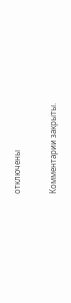отключены

Комментарии закрыты.